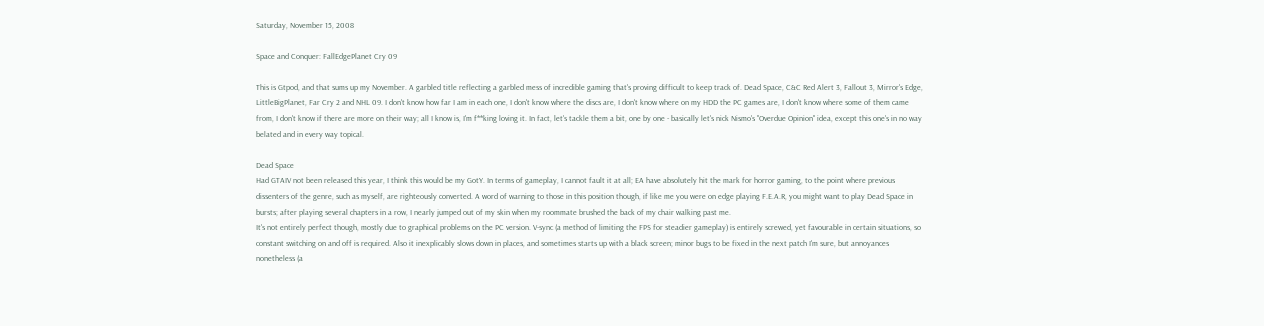Saturday, November 15, 2008

Space and Conquer: FallEdgePlanet Cry 09

This is Gtpod, and that sums up my November. A garbled title reflecting a garbled mess of incredible gaming that's proving difficult to keep track of. Dead Space, C&C Red Alert 3, Fallout 3, Mirror's Edge, LittleBigPlanet, Far Cry 2 and NHL 09. I don't know how far I am in each one, I don't know where the discs are, I don't know where on my HDD the PC games are, I don't know where some of them came from, I don't know if there are more on their way; all I know is, I'm f**king loving it. In fact, let's tackle them a bit, one by one - basically let's nick Nismo's "Overdue Opinion" idea, except this one's in no way belated and in every way topical.

Dead Space
Had GTAIV not been released this year, I think this would be my GotY. In terms of gameplay, I cannot fault it at all; EA have absolutely hit the mark for horror gaming, to the point where previous dissenters of the genre, such as myself, are righteously converted. A word of warning to those in this position though, if like me you were on edge playing F.E.A.R, you might want to play Dead Space in bursts; after playing several chapters in a row, I nearly jumped out of my skin when my roommate brushed the back of my chair walking past me.
It's not entirely perfect though, mostly due to graphical problems on the PC version. V-sync (a method of limiting the FPS for steadier gameplay) is entirely screwed, yet favourable in certain situations, so constant switching on and off is required. Also it inexplicably slows down in places, and sometimes starts up with a black screen; minor bugs to be fixed in the next patch I'm sure, but annoyances nonetheless (a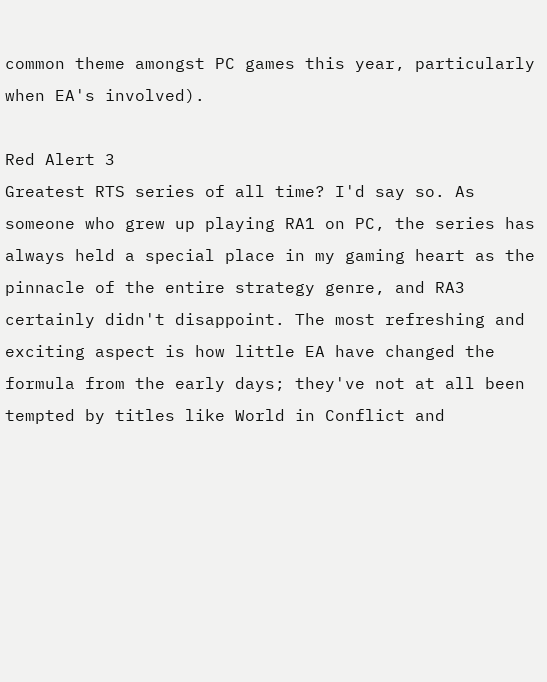common theme amongst PC games this year, particularly when EA's involved).

Red Alert 3
Greatest RTS series of all time? I'd say so. As someone who grew up playing RA1 on PC, the series has always held a special place in my gaming heart as the pinnacle of the entire strategy genre, and RA3 certainly didn't disappoint. The most refreshing and exciting aspect is how little EA have changed the formula from the early days; they've not at all been tempted by titles like World in Conflict and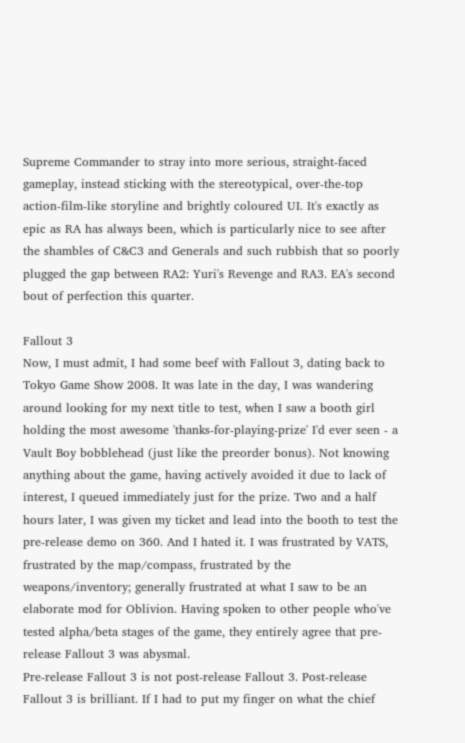Supreme Commander to stray into more serious, straight-faced gameplay, instead sticking with the stereotypical, over-the-top action-film-like storyline and brightly coloured UI. It's exactly as epic as RA has always been, which is particularly nice to see after the shambles of C&C3 and Generals and such rubbish that so poorly plugged the gap between RA2: Yuri's Revenge and RA3. EA's second bout of perfection this quarter.

Fallout 3
Now, I must admit, I had some beef with Fallout 3, dating back to Tokyo Game Show 2008. It was late in the day, I was wandering around looking for my next title to test, when I saw a booth girl holding the most awesome 'thanks-for-playing-prize' I'd ever seen - a Vault Boy bobblehead (just like the preorder bonus). Not knowing anything about the game, having actively avoided it due to lack of interest, I queued immediately just for the prize. Two and a half hours later, I was given my ticket and lead into the booth to test the pre-release demo on 360. And I hated it. I was frustrated by VATS, frustrated by the map/compass, frustrated by the weapons/inventory; generally frustrated at what I saw to be an elaborate mod for Oblivion. Having spoken to other people who've tested alpha/beta stages of the game, they entirely agree that pre-release Fallout 3 was abysmal.
Pre-release Fallout 3 is not post-release Fallout 3. Post-release Fallout 3 is brilliant. If I had to put my finger on what the chief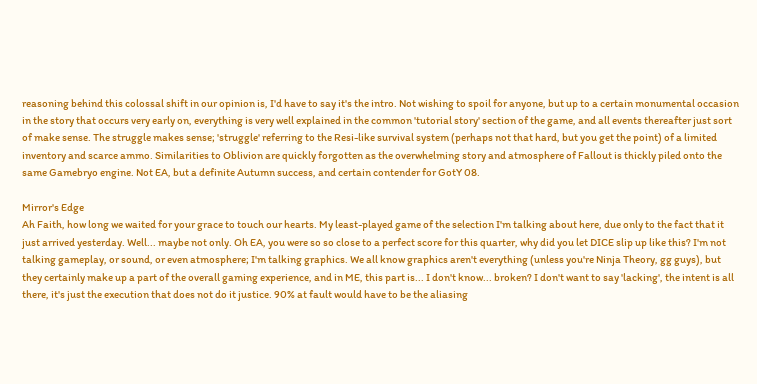reasoning behind this colossal shift in our opinion is, I'd have to say it's the intro. Not wishing to spoil for anyone, but up to a certain monumental occasion in the story that occurs very early on, everything is very well explained in the common 'tutorial story' section of the game, and all events thereafter just sort of make sense. The struggle makes sense; 'struggle' referring to the Resi-like survival system (perhaps not that hard, but you get the point) of a limited inventory and scarce ammo. Similarities to Oblivion are quickly forgotten as the overwhelming story and atmosphere of Fallout is thickly piled onto the same Gamebryo engine. Not EA, but a definite Autumn success, and certain contender for GotY 08.

Mirror's Edge
Ah Faith, how long we waited for your grace to touch our hearts. My least-played game of the selection I'm talking about here, due only to the fact that it just arrived yesterday. Well... maybe not only. Oh EA, you were so so close to a perfect score for this quarter, why did you let DICE slip up like this? I'm not talking gameplay, or sound, or even atmosphere; I'm talking graphics. We all know graphics aren't everything (unless you're Ninja Theory, gg guys), but they certainly make up a part of the overall gaming experience, and in ME, this part is... I don't know... broken? I don't want to say 'lacking', the intent is all there, it's just the execution that does not do it justice. 90% at fault would have to be the aliasing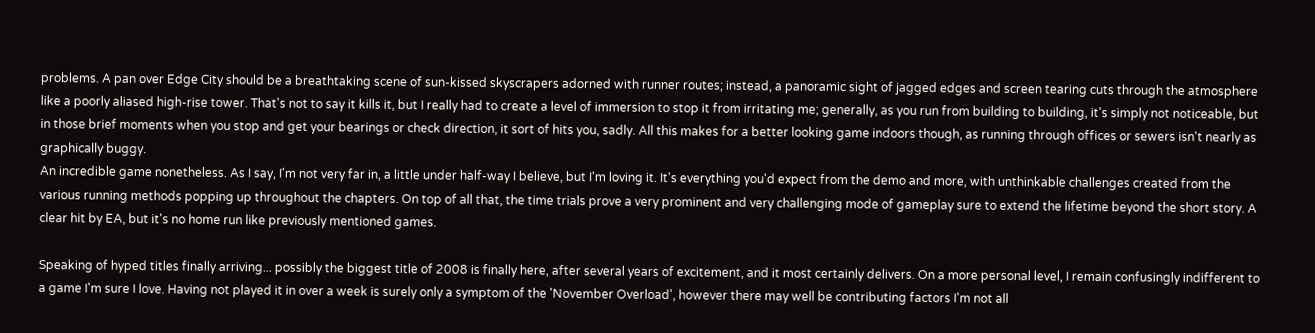problems. A pan over Edge City should be a breathtaking scene of sun-kissed skyscrapers adorned with runner routes; instead, a panoramic sight of jagged edges and screen tearing cuts through the atmosphere like a poorly aliased high-rise tower. That's not to say it kills it, but I really had to create a level of immersion to stop it from irritating me; generally, as you run from building to building, it's simply not noticeable, but in those brief moments when you stop and get your bearings or check direction, it sort of hits you, sadly. All this makes for a better looking game indoors though, as running through offices or sewers isn't nearly as graphically buggy.
An incredible game nonetheless. As I say, I'm not very far in, a little under half-way I believe, but I'm loving it. It's everything you'd expect from the demo and more, with unthinkable challenges created from the various running methods popping up throughout the chapters. On top of all that, the time trials prove a very prominent and very challenging mode of gameplay sure to extend the lifetime beyond the short story. A clear hit by EA, but it's no home run like previously mentioned games.

Speaking of hyped titles finally arriving... possibly the biggest title of 2008 is finally here, after several years of excitement, and it most certainly delivers. On a more personal level, I remain confusingly indifferent to a game I'm sure I love. Having not played it in over a week is surely only a symptom of the 'November Overload', however there may well be contributing factors I'm not all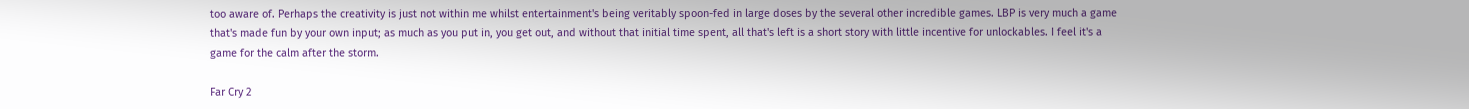too aware of. Perhaps the creativity is just not within me whilst entertainment's being veritably spoon-fed in large doses by the several other incredible games. LBP is very much a game that's made fun by your own input; as much as you put in, you get out, and without that initial time spent, all that's left is a short story with little incentive for unlockables. I feel it's a game for the calm after the storm.

Far Cry 2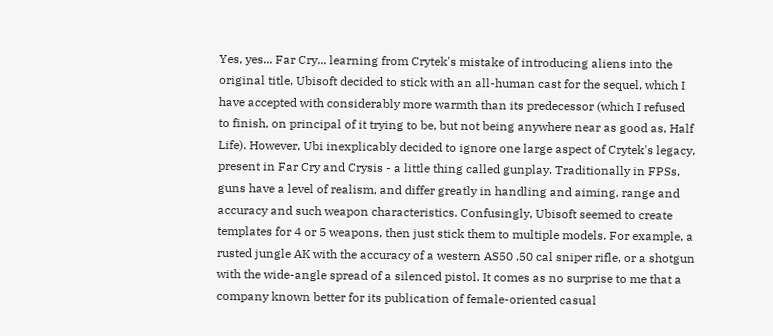Yes, yes... Far Cry... learning from Crytek's mistake of introducing aliens into the original title, Ubisoft decided to stick with an all-human cast for the sequel, which I have accepted with considerably more warmth than its predecessor (which I refused to finish, on principal of it trying to be, but not being anywhere near as good as, Half Life). However, Ubi inexplicably decided to ignore one large aspect of Crytek's legacy, present in Far Cry and Crysis - a little thing called gunplay. Traditionally in FPSs, guns have a level of realism, and differ greatly in handling and aiming, range and accuracy and such weapon characteristics. Confusingly, Ubisoft seemed to create templates for 4 or 5 weapons, then just stick them to multiple models. For example, a rusted jungle AK with the accuracy of a western AS50 .50 cal sniper rifle, or a shotgun with the wide-angle spread of a silenced pistol. It comes as no surprise to me that a company known better for its publication of female-oriented casual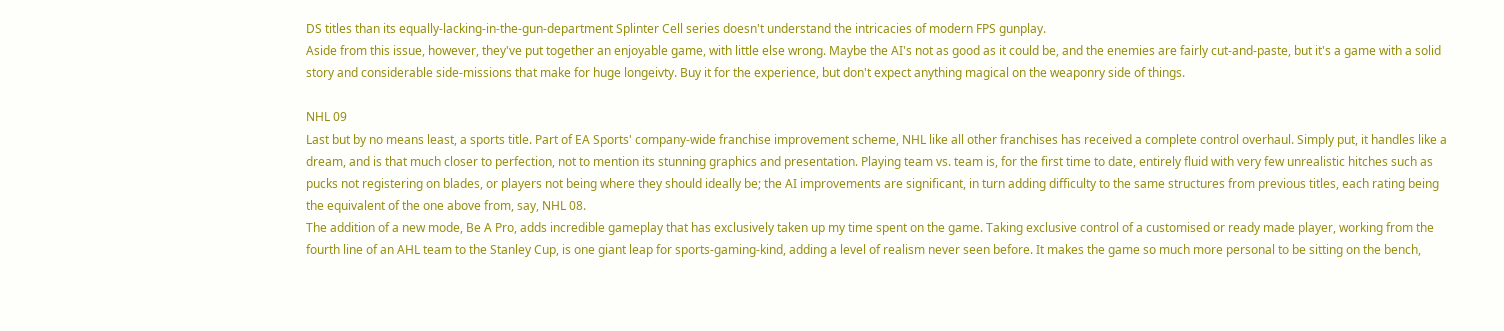DS titles than its equally-lacking-in-the-gun-department Splinter Cell series doesn't understand the intricacies of modern FPS gunplay.
Aside from this issue, however, they've put together an enjoyable game, with little else wrong. Maybe the AI's not as good as it could be, and the enemies are fairly cut-and-paste, but it's a game with a solid story and considerable side-missions that make for huge longeivty. Buy it for the experience, but don't expect anything magical on the weaponry side of things.

NHL 09
Last but by no means least, a sports title. Part of EA Sports' company-wide franchise improvement scheme, NHL like all other franchises has received a complete control overhaul. Simply put, it handles like a dream, and is that much closer to perfection, not to mention its stunning graphics and presentation. Playing team vs. team is, for the first time to date, entirely fluid with very few unrealistic hitches such as pucks not registering on blades, or players not being where they should ideally be; the AI improvements are significant, in turn adding difficulty to the same structures from previous titles, each rating being the equivalent of the one above from, say, NHL 08.
The addition of a new mode, Be A Pro, adds incredible gameplay that has exclusively taken up my time spent on the game. Taking exclusive control of a customised or ready made player, working from the fourth line of an AHL team to the Stanley Cup, is one giant leap for sports-gaming-kind, adding a level of realism never seen before. It makes the game so much more personal to be sitting on the bench,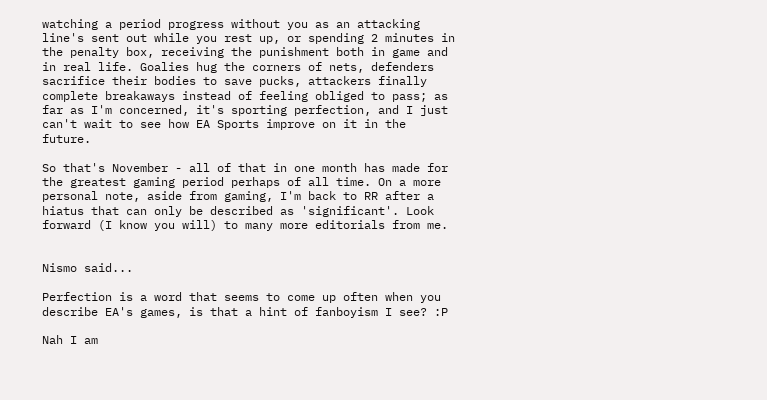watching a period progress without you as an attacking line's sent out while you rest up, or spending 2 minutes in the penalty box, receiving the punishment both in game and in real life. Goalies hug the corners of nets, defenders sacrifice their bodies to save pucks, attackers finally complete breakaways instead of feeling obliged to pass; as far as I'm concerned, it's sporting perfection, and I just can't wait to see how EA Sports improve on it in the future.

So that's November - all of that in one month has made for the greatest gaming period perhaps of all time. On a more personal note, aside from gaming, I'm back to RR after a hiatus that can only be described as 'significant'. Look forward (I know you will) to many more editorials from me.


Nismo said...

Perfection is a word that seems to come up often when you describe EA's games, is that a hint of fanboyism I see? :P

Nah I am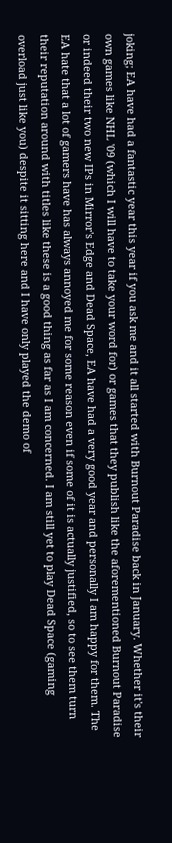joking; EA have had a fantastic year this year if you ask me and it all started with Burnout Paradise back in January. Whether it's their own games like NHL '09 (which I will have to take your word for) or games that they publish like the aforementioned Burnout Paradise or indeed their two new IPs in Mirror's Edge and Dead Space, EA have had a very good year and personally I am happy for them. The EA hate that a lot of gamers have has always annoyed me for some reason even if some of it is actually justified, so to see them turn their reputation around with titles like these is a good thing as far as I am concerned. I am still yet to play Dead Space (gaming overload just like you) despite it sitting here and I have only played the demo of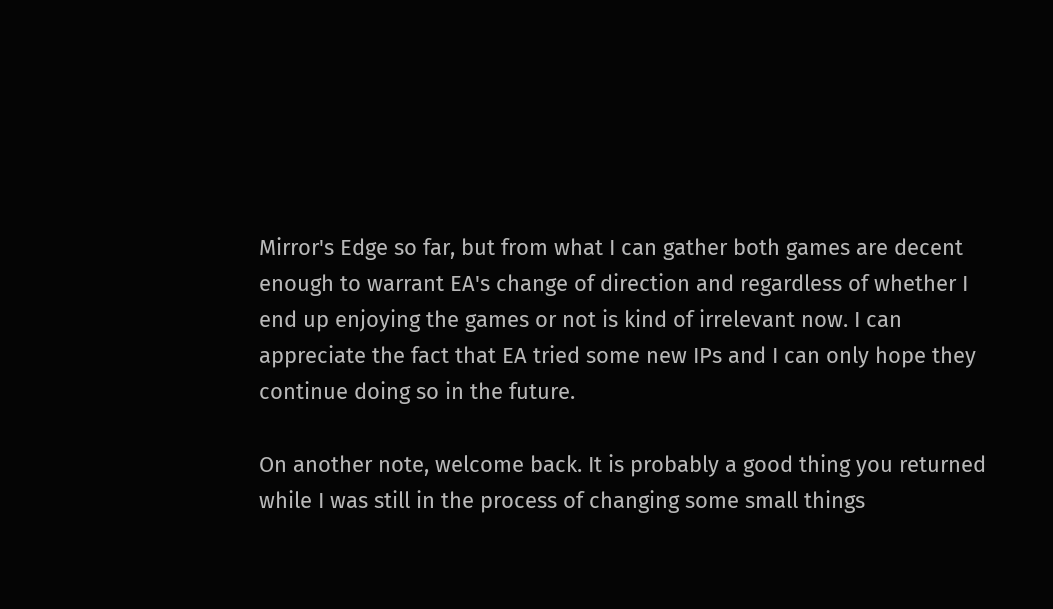Mirror's Edge so far, but from what I can gather both games are decent enough to warrant EA's change of direction and regardless of whether I end up enjoying the games or not is kind of irrelevant now. I can appreciate the fact that EA tried some new IPs and I can only hope they continue doing so in the future.

On another note, welcome back. It is probably a good thing you returned while I was still in the process of changing some small things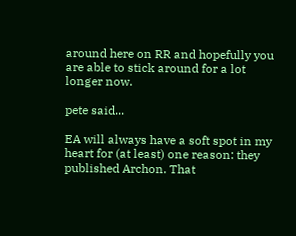around here on RR and hopefully you are able to stick around for a lot longer now.

pete said...

EA will always have a soft spot in my heart for (at least) one reason: they published Archon. That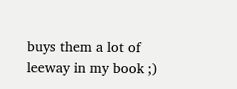buys them a lot of leeway in my book ;)